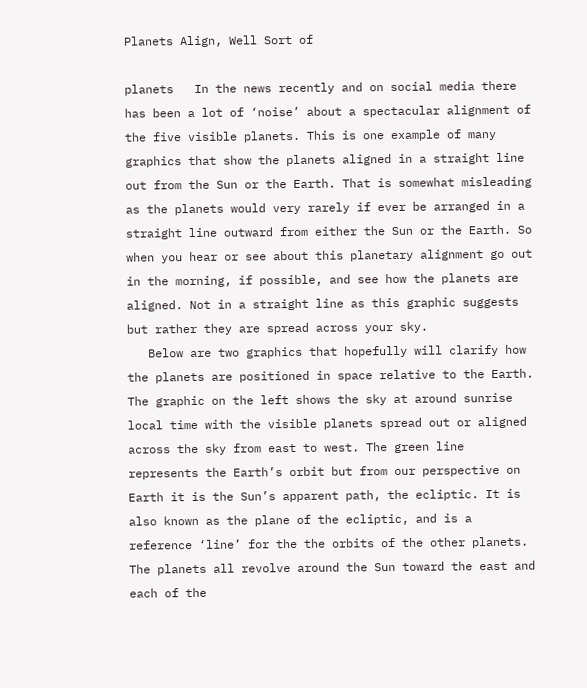Planets Align, Well Sort of

planets   In the news recently and on social media there has been a lot of ‘noise’ about a spectacular alignment of the five visible planets. This is one example of many graphics that show the planets aligned in a straight line out from the Sun or the Earth. That is somewhat misleading as the planets would very rarely if ever be arranged in a straight line outward from either the Sun or the Earth. So when you hear or see about this planetary alignment go out in the morning, if possible, and see how the planets are aligned. Not in a straight line as this graphic suggests but rather they are spread across your sky.
   Below are two graphics that hopefully will clarify how the planets are positioned in space relative to the Earth. The graphic on the left shows the sky at around sunrise local time with the visible planets spread out or aligned across the sky from east to west. The green line represents the Earth’s orbit but from our perspective on Earth it is the Sun’s apparent path, the ecliptic. It is also known as the plane of the ecliptic, and is a reference ‘line’ for the the orbits of the other planets. The planets all revolve around the Sun toward the east and each of the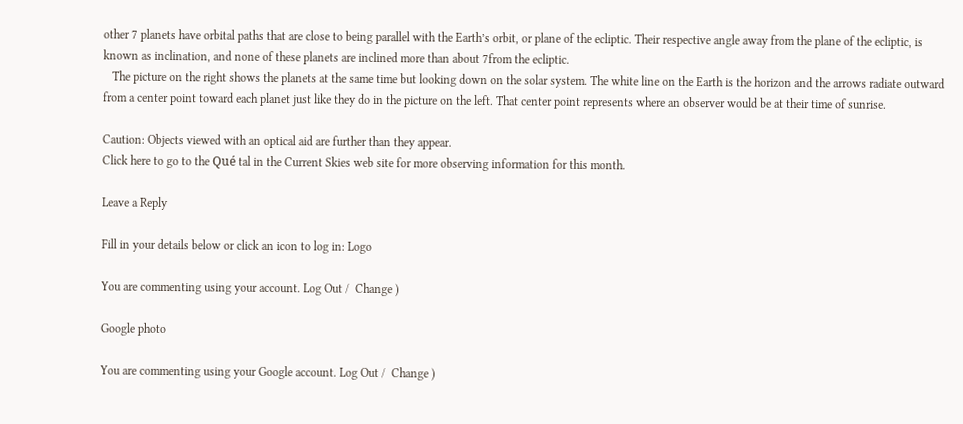other 7 planets have orbital paths that are close to being parallel with the Earth’s orbit, or plane of the ecliptic. Their respective angle away from the plane of the ecliptic, is known as inclination, and none of these planets are inclined more than about 7from the ecliptic.
   The picture on the right shows the planets at the same time but looking down on the solar system. The white line on the Earth is the horizon and the arrows radiate outward from a center point toward each planet just like they do in the picture on the left. That center point represents where an observer would be at their time of sunrise.

Caution: Objects viewed with an optical aid are further than they appear.
Click here to go to the Qué tal in the Current Skies web site for more observing information for this month.

Leave a Reply

Fill in your details below or click an icon to log in: Logo

You are commenting using your account. Log Out /  Change )

Google photo

You are commenting using your Google account. Log Out /  Change )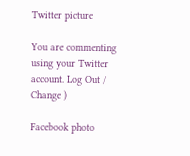Twitter picture

You are commenting using your Twitter account. Log Out /  Change )

Facebook photo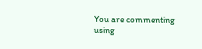You are commenting using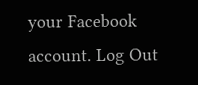your Facebook account. Log Out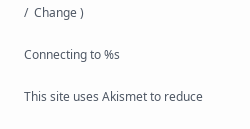/  Change )

Connecting to %s

This site uses Akismet to reduce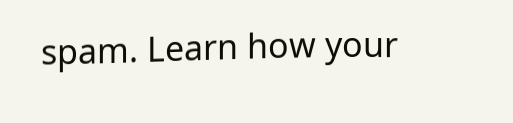spam. Learn how your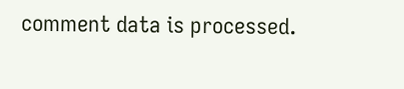comment data is processed.